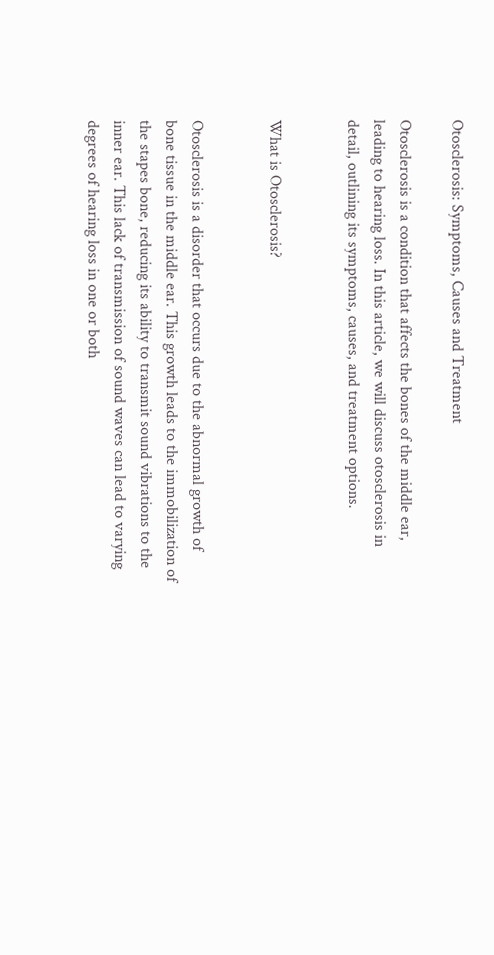Otosclerosis: Symptoms, Causes and Treatment

Otosclerosis is a condition that affects the bones of the middle ear, leading to hearing loss. In this article, we will discuss otosclerosis in detail, outlining its symptoms, causes, and treatment options.


What is Otosclerosis?


Otosclerosis is a disorder that occurs due to the abnormal growth of bone tissue in the middle ear. This growth leads to the immobilization of the stapes bone, reducing its ability to transmit sound vibrations to the inner ear. This lack of transmission of sound waves can lead to varying degrees of hearing loss in one or both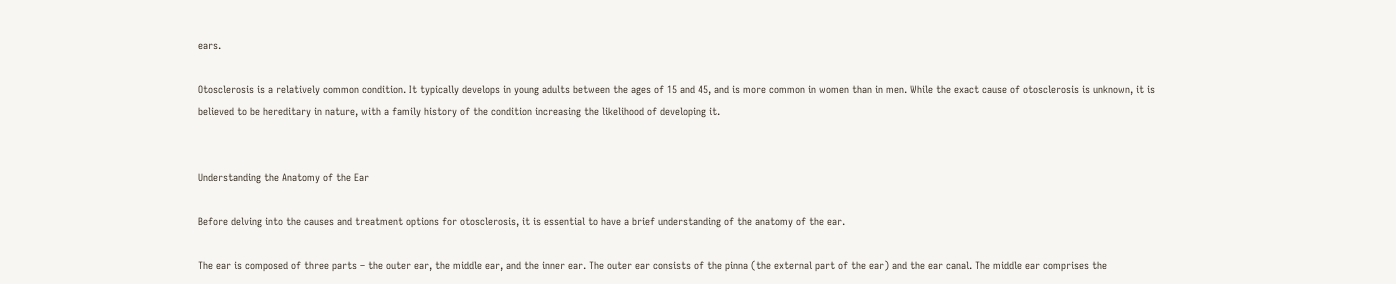ears.

Otosclerosis is a relatively common condition. It typically develops in young adults between the ages of 15 and 45, and is more common in women than in men. While the exact cause of otosclerosis is unknown, it is believed to be hereditary in nature, with a family history of the condition increasing the likelihood of developing it.


Understanding the Anatomy of the Ear

Before delving into the causes and treatment options for otosclerosis, it is essential to have a brief understanding of the anatomy of the ear.

The ear is composed of three parts – the outer ear, the middle ear, and the inner ear. The outer ear consists of the pinna (the external part of the ear) and the ear canal. The middle ear comprises the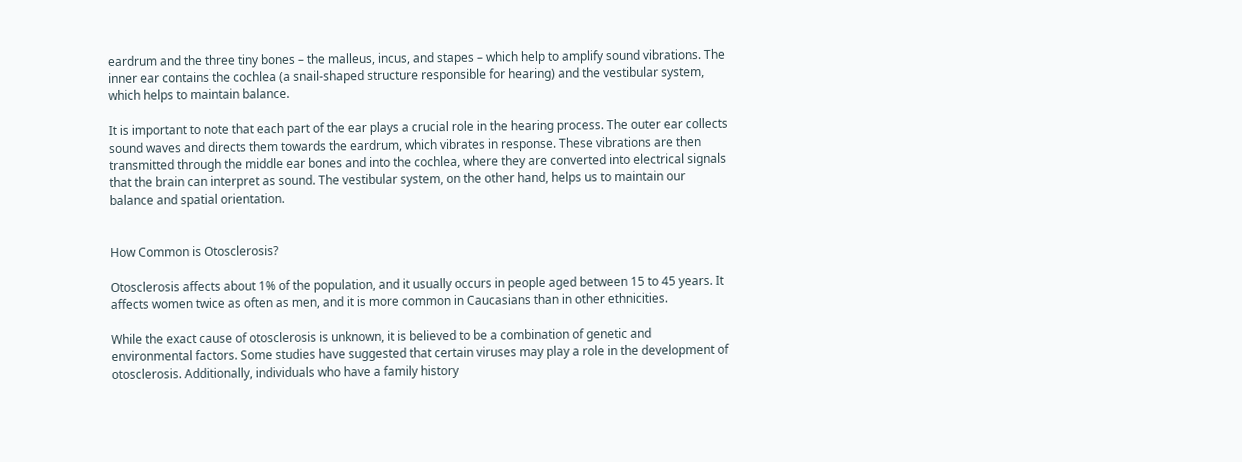eardrum and the three tiny bones – the malleus, incus, and stapes – which help to amplify sound vibrations. The inner ear contains the cochlea (a snail-shaped structure responsible for hearing) and the vestibular system, which helps to maintain balance.

It is important to note that each part of the ear plays a crucial role in the hearing process. The outer ear collects sound waves and directs them towards the eardrum, which vibrates in response. These vibrations are then transmitted through the middle ear bones and into the cochlea, where they are converted into electrical signals that the brain can interpret as sound. The vestibular system, on the other hand, helps us to maintain our balance and spatial orientation.


How Common is Otosclerosis?

Otosclerosis affects about 1% of the population, and it usually occurs in people aged between 15 to 45 years. It affects women twice as often as men, and it is more common in Caucasians than in other ethnicities.

While the exact cause of otosclerosis is unknown, it is believed to be a combination of genetic and environmental factors. Some studies have suggested that certain viruses may play a role in the development of otosclerosis. Additionally, individuals who have a family history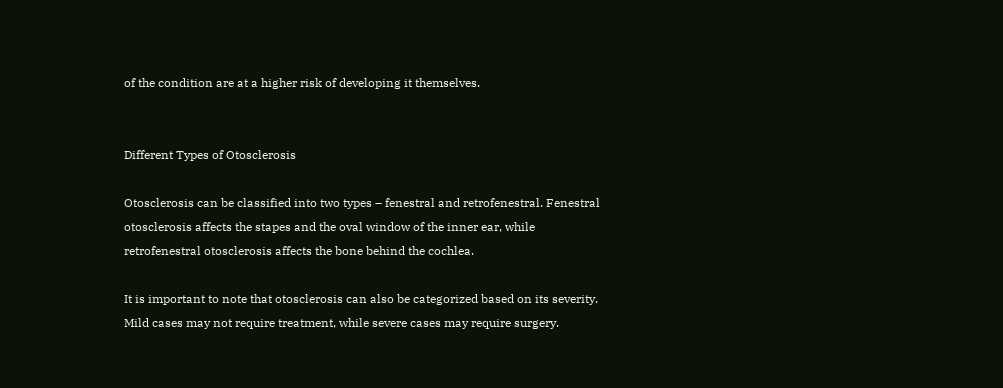of the condition are at a higher risk of developing it themselves.


Different Types of Otosclerosis

Otosclerosis can be classified into two types – fenestral and retrofenestral. Fenestral otosclerosis affects the stapes and the oval window of the inner ear, while retrofenestral otosclerosis affects the bone behind the cochlea.

It is important to note that otosclerosis can also be categorized based on its severity. Mild cases may not require treatment, while severe cases may require surgery.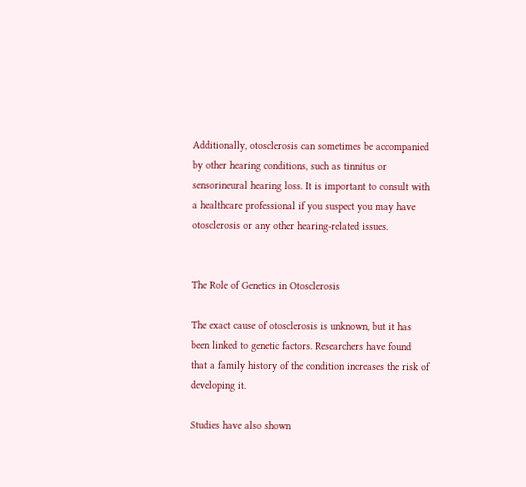Additionally, otosclerosis can sometimes be accompanied by other hearing conditions, such as tinnitus or sensorineural hearing loss. It is important to consult with a healthcare professional if you suspect you may have otosclerosis or any other hearing-related issues.


The Role of Genetics in Otosclerosis

The exact cause of otosclerosis is unknown, but it has been linked to genetic factors. Researchers have found that a family history of the condition increases the risk of developing it.

Studies have also shown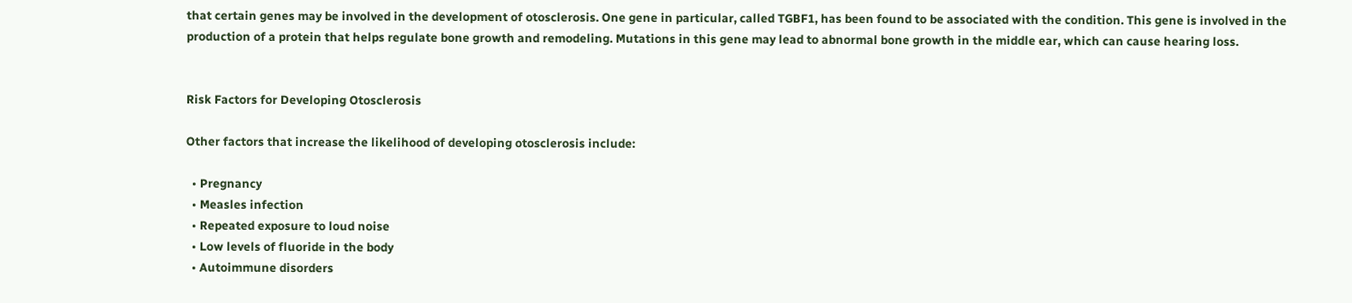that certain genes may be involved in the development of otosclerosis. One gene in particular, called TGBF1, has been found to be associated with the condition. This gene is involved in the production of a protein that helps regulate bone growth and remodeling. Mutations in this gene may lead to abnormal bone growth in the middle ear, which can cause hearing loss.


Risk Factors for Developing Otosclerosis

Other factors that increase the likelihood of developing otosclerosis include:

  • Pregnancy
  • Measles infection
  • Repeated exposure to loud noise
  • Low levels of fluoride in the body
  • Autoimmune disorders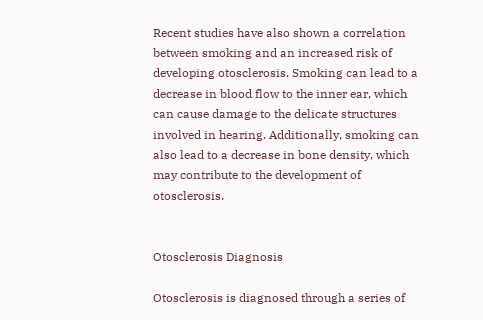Recent studies have also shown a correlation between smoking and an increased risk of developing otosclerosis. Smoking can lead to a decrease in blood flow to the inner ear, which can cause damage to the delicate structures involved in hearing. Additionally, smoking can also lead to a decrease in bone density, which may contribute to the development of otosclerosis.


Otosclerosis Diagnosis

Otosclerosis is diagnosed through a series of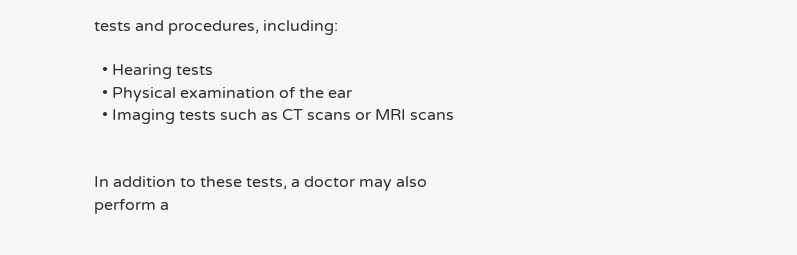tests and procedures, including:

  • Hearing tests
  • Physical examination of the ear
  • Imaging tests such as CT scans or MRI scans


In addition to these tests, a doctor may also perform a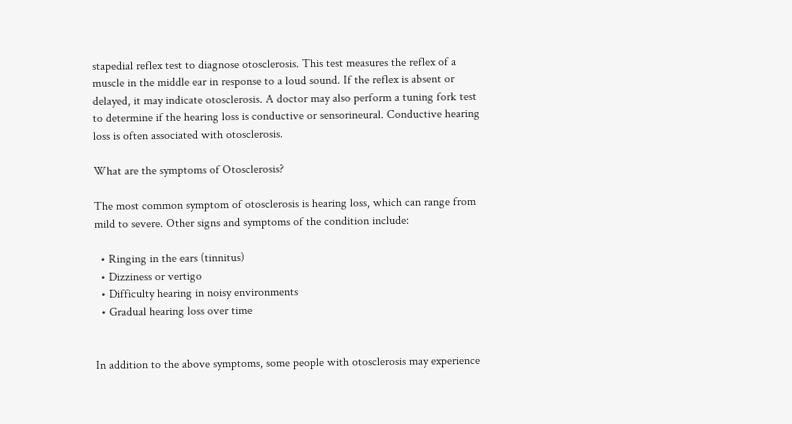stapedial reflex test to diagnose otosclerosis. This test measures the reflex of a muscle in the middle ear in response to a loud sound. If the reflex is absent or delayed, it may indicate otosclerosis. A doctor may also perform a tuning fork test to determine if the hearing loss is conductive or sensorineural. Conductive hearing loss is often associated with otosclerosis.

What are the symptoms of Otosclerosis?

The most common symptom of otosclerosis is hearing loss, which can range from mild to severe. Other signs and symptoms of the condition include:

  • Ringing in the ears (tinnitus)
  • Dizziness or vertigo
  • Difficulty hearing in noisy environments
  • Gradual hearing loss over time


In addition to the above symptoms, some people with otosclerosis may experience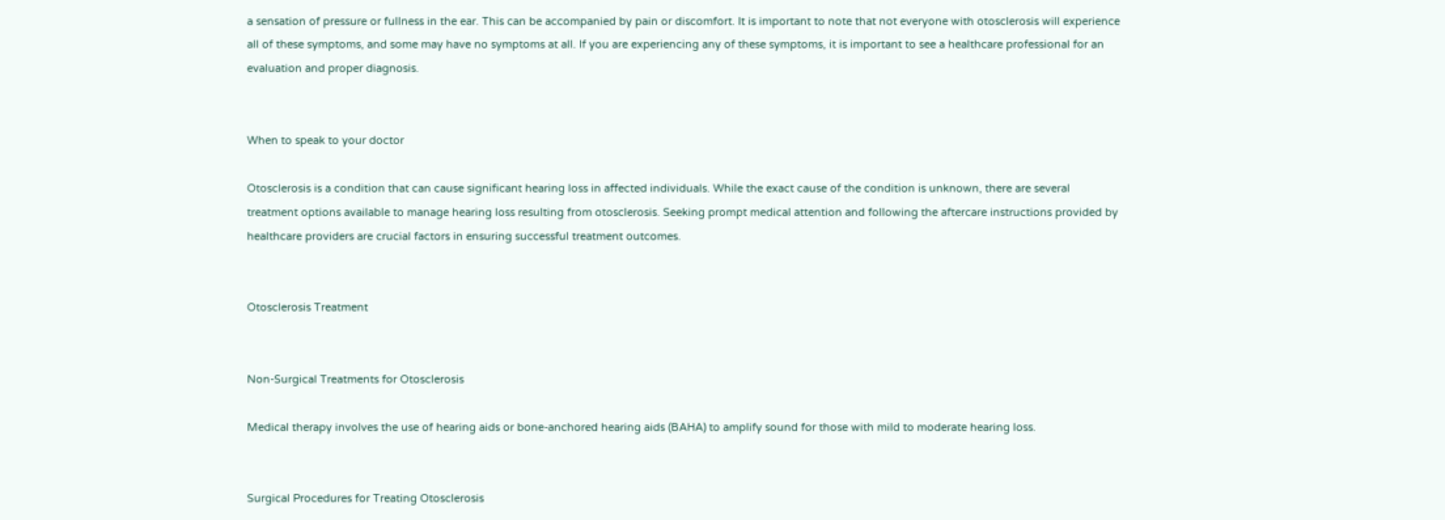a sensation of pressure or fullness in the ear. This can be accompanied by pain or discomfort. It is important to note that not everyone with otosclerosis will experience all of these symptoms, and some may have no symptoms at all. If you are experiencing any of these symptoms, it is important to see a healthcare professional for an evaluation and proper diagnosis.


When to speak to your doctor

Otosclerosis is a condition that can cause significant hearing loss in affected individuals. While the exact cause of the condition is unknown, there are several treatment options available to manage hearing loss resulting from otosclerosis. Seeking prompt medical attention and following the aftercare instructions provided by healthcare providers are crucial factors in ensuring successful treatment outcomes.


Otosclerosis Treatment


Non-Surgical Treatments for Otosclerosis

Medical therapy involves the use of hearing aids or bone-anchored hearing aids (BAHA) to amplify sound for those with mild to moderate hearing loss.


Surgical Procedures for Treating Otosclerosis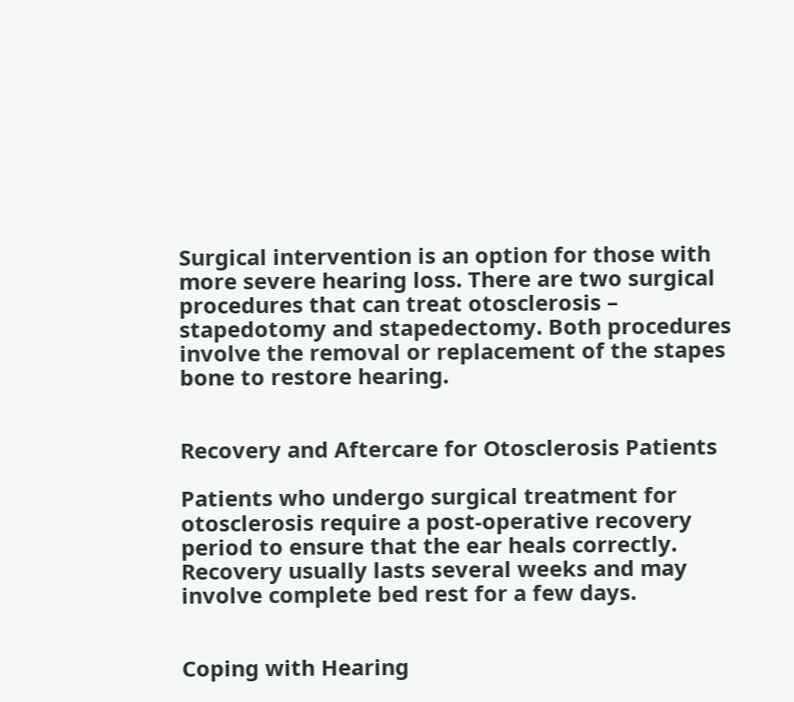Surgical intervention is an option for those with more severe hearing loss. There are two surgical procedures that can treat otosclerosis – stapedotomy and stapedectomy. Both procedures involve the removal or replacement of the stapes bone to restore hearing.


Recovery and Aftercare for Otosclerosis Patients

Patients who undergo surgical treatment for otosclerosis require a post-operative recovery period to ensure that the ear heals correctly. Recovery usually lasts several weeks and may involve complete bed rest for a few days.


Coping with Hearing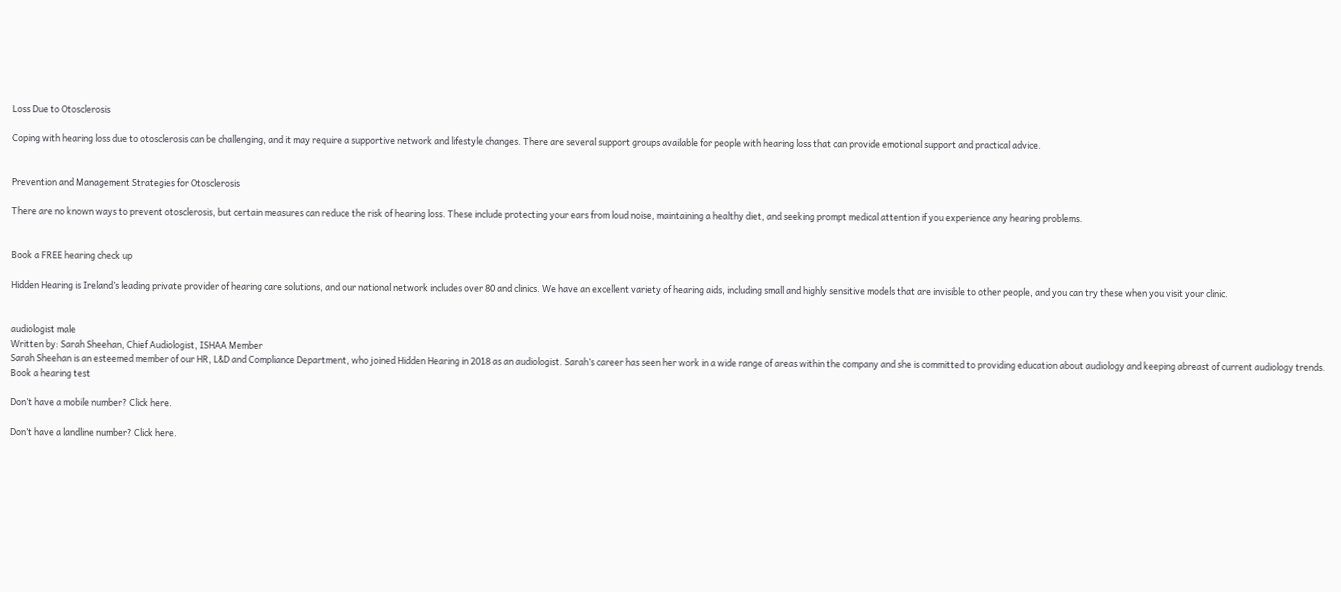Loss Due to Otosclerosis

Coping with hearing loss due to otosclerosis can be challenging, and it may require a supportive network and lifestyle changes. There are several support groups available for people with hearing loss that can provide emotional support and practical advice.


Prevention and Management Strategies for Otosclerosis

There are no known ways to prevent otosclerosis, but certain measures can reduce the risk of hearing loss. These include protecting your ears from loud noise, maintaining a healthy diet, and seeking prompt medical attention if you experience any hearing problems.


Book a FREE hearing check up

Hidden Hearing is Ireland’s leading private provider of hearing care solutions, and our national network includes over 80 and clinics. We have an excellent variety of hearing aids, including small and highly sensitive models that are invisible to other people, and you can try these when you visit your clinic.


audiologist male
Written by: Sarah Sheehan, Chief Audiologist, ISHAA Member
Sarah Sheehan is an esteemed member of our HR, L&D and Compliance Department, who joined Hidden Hearing in 2018 as an audiologist. Sarah’s career has seen her work in a wide range of areas within the company and she is committed to providing education about audiology and keeping abreast of current audiology trends.
Book a hearing test

Don’t have a mobile number? Click here.

Don’t have a landline number? Click here.